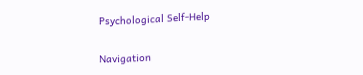Psychological Self-Help

Navigation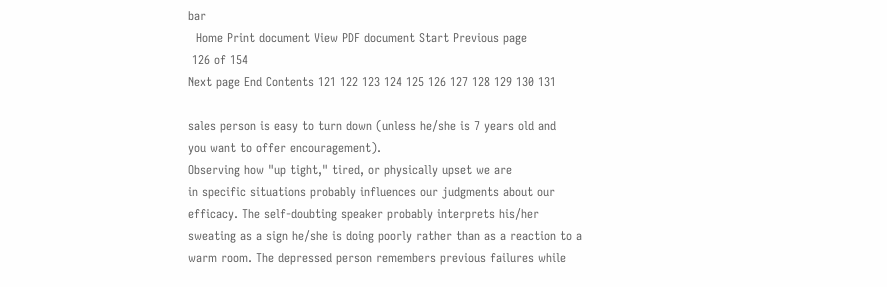bar
  Home Print document View PDF document Start Previous page
 126 of 154
Next page End Contents 121 122 123 124 125 126 127 128 129 130 131

sales person is easy to turn down (unless he/she is 7 years old and
you want to offer encouragement).
Observing how "up tight," tired, or physically upset we are
in specific situations probably influences our judgments about our
efficacy. The self-doubting speaker probably interprets his/her
sweating as a sign he/she is doing poorly rather than as a reaction to a
warm room. The depressed person remembers previous failures while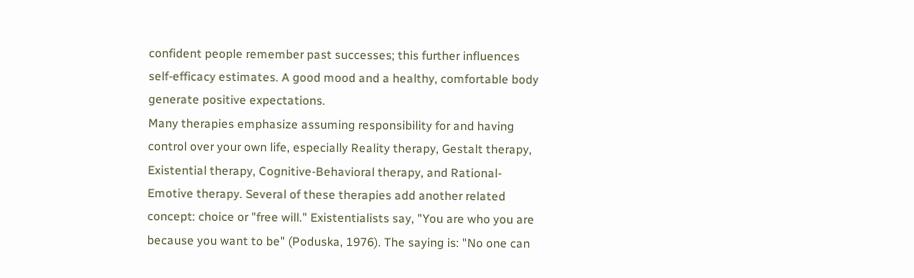confident people remember past successes; this further influences
self-efficacy estimates. A good mood and a healthy, comfortable body
generate positive expectations.
Many therapies emphasize assuming responsibility for and having
control over your own life, especially Reality therapy, Gestalt therapy,
Existential therapy, Cognitive-Behavioral therapy, and Rational-
Emotive therapy. Several of these therapies add another related
concept: choice or "free will." Existentialists say, "You are who you are
because you want to be" (Poduska, 1976). The saying is: "No one can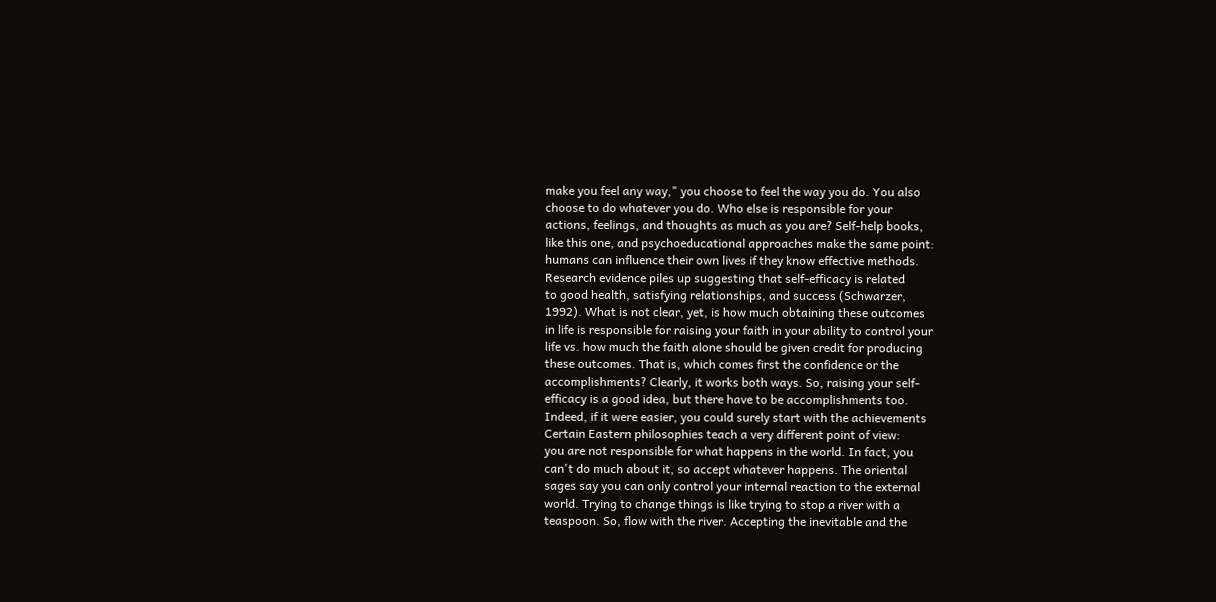make you feel any way," you choose to feel the way you do. You also
choose to do whatever you do. Who else is responsible for your
actions, feelings, and thoughts as much as you are? Self-help books,
like this one, and psychoeducational approaches make the same point:
humans can influence their own lives if they know effective methods.
Research evidence piles up suggesting that self-efficacy is related
to good health, satisfying relationships, and success (Schwarzer,
1992). What is not clear, yet, is how much obtaining these outcomes
in life is responsible for raising your faith in your ability to control your
life vs. how much the faith alone should be given credit for producing
these outcomes. That is, which comes first the confidence or the
accomplishments? Clearly, it works both ways. So, raising your self-
efficacy is a good idea, but there have to be accomplishments too.
Indeed, if it were easier, you could surely start with the achievements
Certain Eastern philosophies teach a very different point of view:
you are not responsible for what happens in the world. In fact, you
can't do much about it, so accept whatever happens. The oriental
sages say you can only control your internal reaction to the external
world. Trying to change things is like trying to stop a river with a
teaspoon. So, flow with the river. Accepting the inevitable and the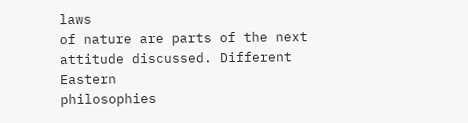laws
of nature are parts of the next attitude discussed. Different Eastern
philosophies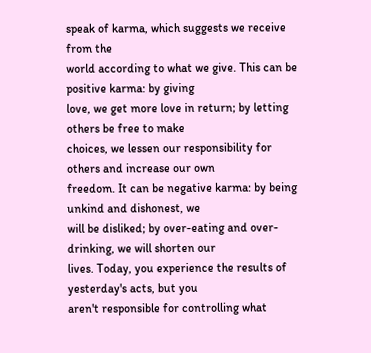speak of karma, which suggests we receive from the
world according to what we give. This can be positive karma: by giving
love, we get more love in return; by letting others be free to make
choices, we lessen our responsibility for others and increase our own
freedom. It can be negative karma: by being unkind and dishonest, we
will be disliked; by over-eating and over-drinking, we will shorten our
lives. Today, you experience the results of yesterday's acts, but you
aren't responsible for controlling what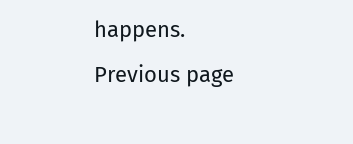happens.
Previous page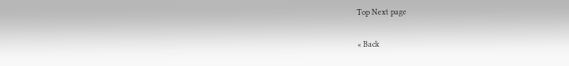Top Next page

« Back